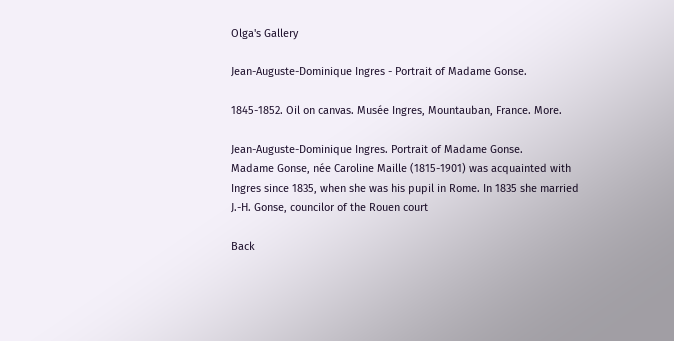Olga's Gallery

Jean-Auguste-Dominique Ingres - Portrait of Madame Gonse.

1845-1852. Oil on canvas. Musée Ingres, Mountauban, France. More.

Jean-Auguste-Dominique Ingres. Portrait of Madame Gonse.
Madame Gonse, née Caroline Maille (1815-1901) was acquainted with Ingres since 1835, when she was his pupil in Rome. In 1835 she married J.-H. Gonse, councilor of the Rouen court

Back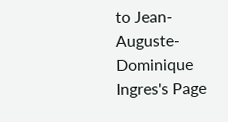to Jean-Auguste-Dominique Ingres's Page